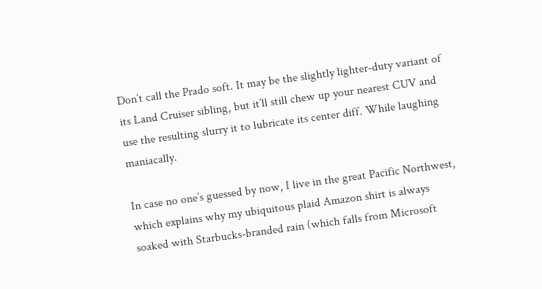Don’t call the Prado soft. It may be the slightly lighter-duty variant of its Land Cruiser sibling, but it’ll still chew up your nearest CUV and use the resulting slurry it to lubricate its center diff. While laughing maniacally.

In case no one’s guessed by now, I live in the great Pacific Northwest, which explains why my ubiquitous plaid Amazon shirt is always soaked with Starbucks-branded rain (which falls from Microsoft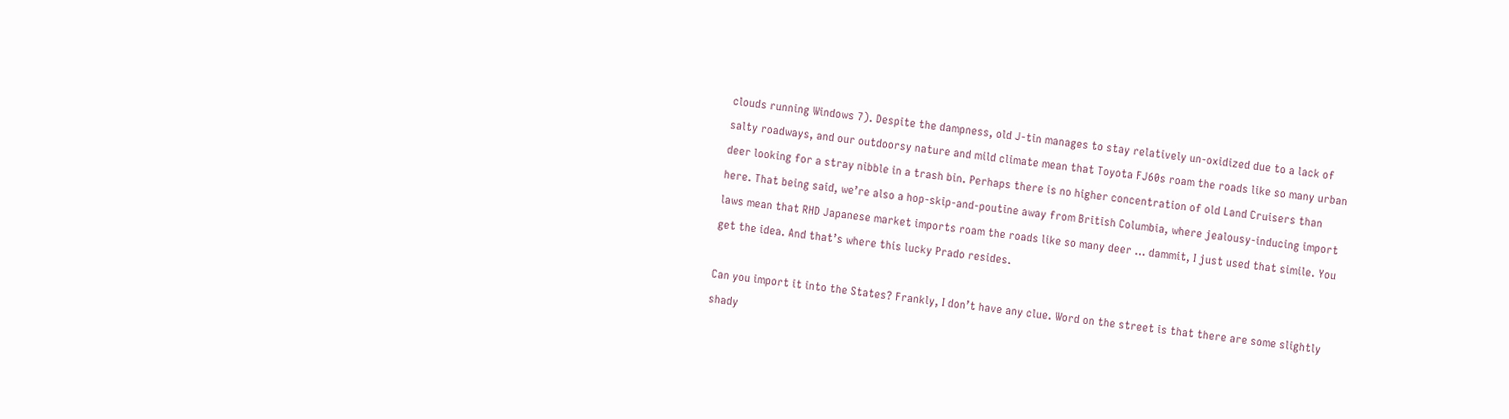clouds running Windows 7). Despite the dampness, old J-tin manages to stay relatively un-oxidized due to a lack of salty roadways, and our outdoorsy nature and mild climate mean that Toyota FJ60s roam the roads like so many urban deer looking for a stray nibble in a trash bin. Perhaps there is no higher concentration of old Land Cruisers than here. That being said, we’re also a hop-skip-and-poutine away from British Columbia, where jealousy-inducing import laws mean that RHD Japanese market imports roam the roads like so many deer … dammit, I just used that simile. You get the idea. And that’s where this lucky Prado resides.

Can you import it into the States? Frankly, I don’t have any clue. Word on the street is that there are some slightly shady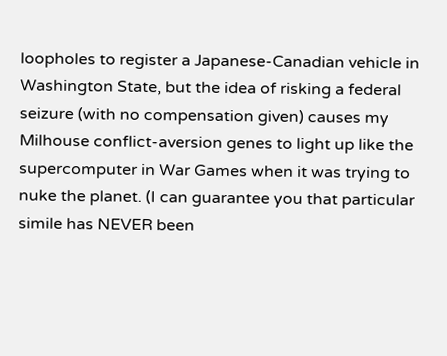loopholes to register a Japanese-Canadian vehicle in Washington State, but the idea of risking a federal seizure (with no compensation given) causes my Milhouse conflict-aversion genes to light up like the supercomputer in War Games when it was trying to nuke the planet. (I can guarantee you that particular simile has NEVER been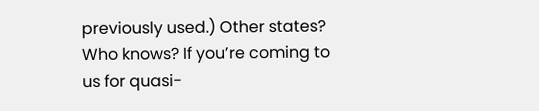previously used.) Other states? Who knows? If you’re coming to us for quasi-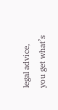legal advice, you get what’s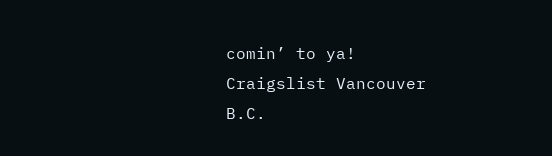comin’ to ya!
Craigslist Vancouver B.C.